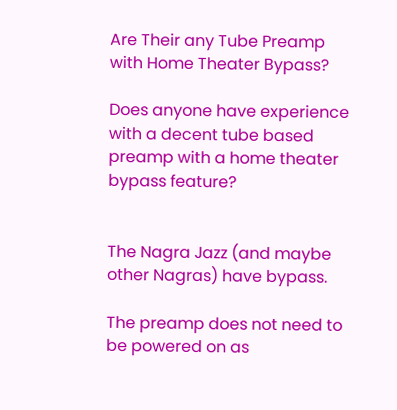Are Their any Tube Preamp with Home Theater Bypass?

Does anyone have experience with a decent tube based preamp with a home theater bypass feature?


The Nagra Jazz (and maybe other Nagras) have bypass.

The preamp does not need to be powered on as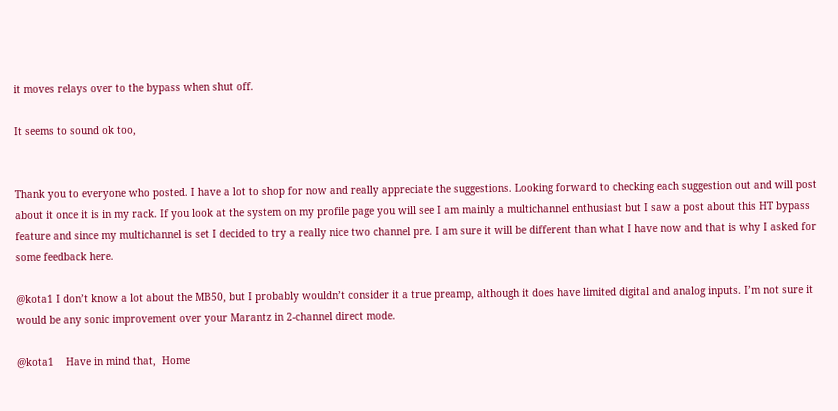it moves relays over to the bypass when shut off.

It seems to sound ok too,


Thank you to everyone who posted. I have a lot to shop for now and really appreciate the suggestions. Looking forward to checking each suggestion out and will post about it once it is in my rack. If you look at the system on my profile page you will see I am mainly a multichannel enthusiast but I saw a post about this HT bypass feature and since my multichannel is set I decided to try a really nice two channel pre. I am sure it will be different than what I have now and that is why I asked for some feedback here.

@kota1 I don’t know a lot about the MB50, but I probably wouldn’t consider it a true preamp, although it does have limited digital and analog inputs. I’m not sure it would be any sonic improvement over your Marantz in 2-channel direct mode.

@kota1    Have in mind that,  Home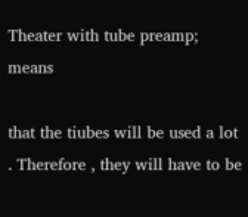Theater with tube preamp; means

that the tiubes will be used a lot . Therefore , they will have to be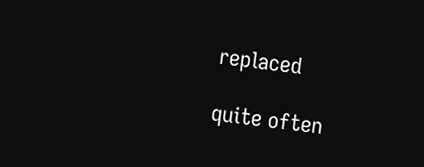replaced

quite often